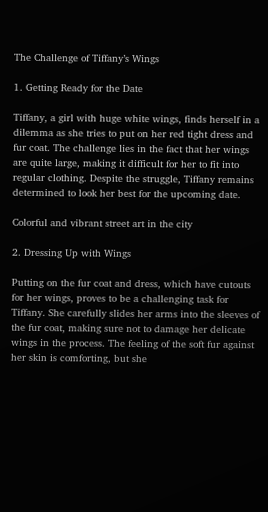The Challenge of Tiffany’s Wings

1. Getting Ready for the Date

Tiffany, a girl with huge white wings, finds herself in a dilemma as she tries to put on her red tight dress and fur coat. The challenge lies in the fact that her wings are quite large, making it difficult for her to fit into regular clothing. Despite the struggle, Tiffany remains determined to look her best for the upcoming date.

Colorful and vibrant street art in the city

2. Dressing Up with Wings

Putting on the fur coat and dress, which have cutouts for her wings, proves to be a challenging task for Tiffany. She carefully slides her arms into the sleeves of the fur coat, making sure not to damage her delicate wings in the process. The feeling of the soft fur against her skin is comforting, but she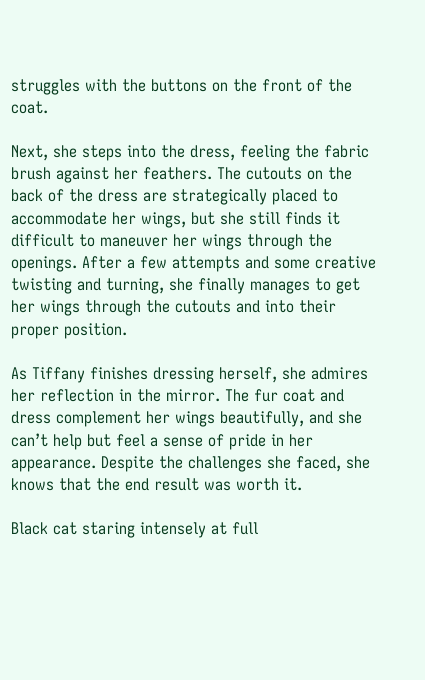struggles with the buttons on the front of the coat.

Next, she steps into the dress, feeling the fabric brush against her feathers. The cutouts on the back of the dress are strategically placed to accommodate her wings, but she still finds it difficult to maneuver her wings through the openings. After a few attempts and some creative twisting and turning, she finally manages to get her wings through the cutouts and into their proper position.

As Tiffany finishes dressing herself, she admires her reflection in the mirror. The fur coat and dress complement her wings beautifully, and she can’t help but feel a sense of pride in her appearance. Despite the challenges she faced, she knows that the end result was worth it.

Black cat staring intensely at full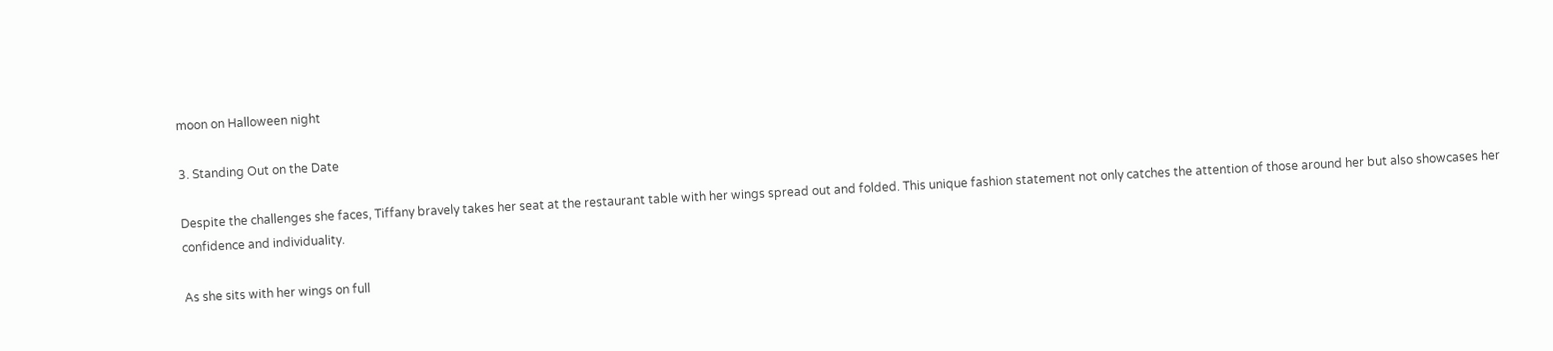moon on Halloween night

3. Standing Out on the Date

Despite the challenges she faces, Tiffany bravely takes her seat at the restaurant table with her wings spread out and folded. This unique fashion statement not only catches the attention of those around her but also showcases her confidence and individuality.

As she sits with her wings on full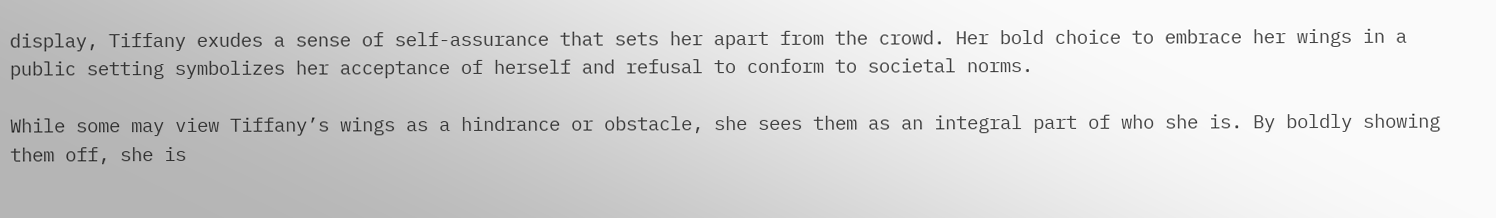display, Tiffany exudes a sense of self-assurance that sets her apart from the crowd. Her bold choice to embrace her wings in a public setting symbolizes her acceptance of herself and refusal to conform to societal norms.

While some may view Tiffany’s wings as a hindrance or obstacle, she sees them as an integral part of who she is. By boldly showing them off, she is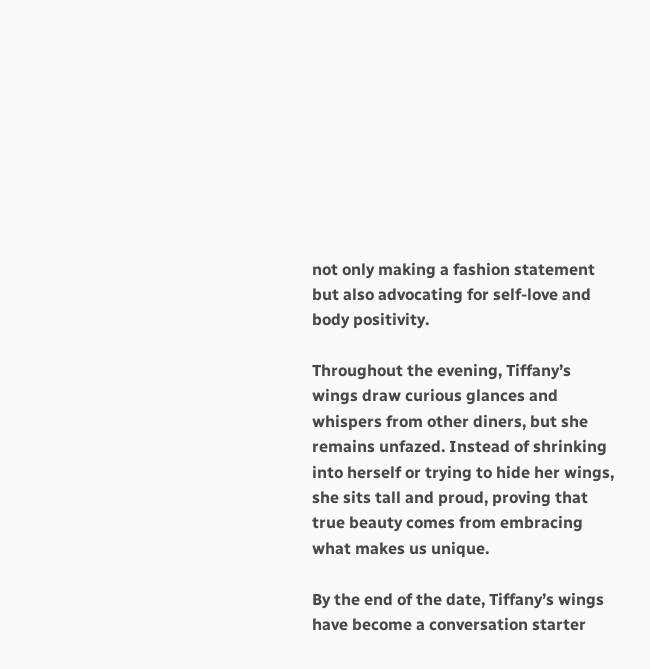not only making a fashion statement but also advocating for self-love and body positivity.

Throughout the evening, Tiffany’s wings draw curious glances and whispers from other diners, but she remains unfazed. Instead of shrinking into herself or trying to hide her wings, she sits tall and proud, proving that true beauty comes from embracing what makes us unique.

By the end of the date, Tiffany’s wings have become a conversation starter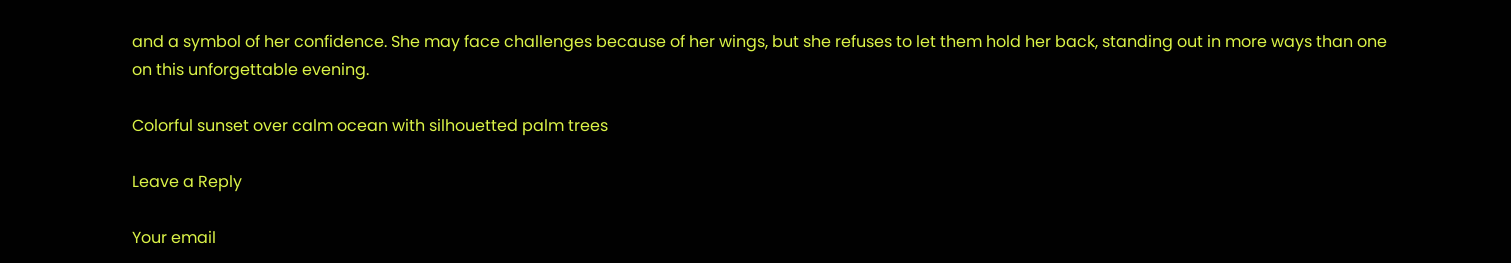and a symbol of her confidence. She may face challenges because of her wings, but she refuses to let them hold her back, standing out in more ways than one on this unforgettable evening.

Colorful sunset over calm ocean with silhouetted palm trees

Leave a Reply

Your email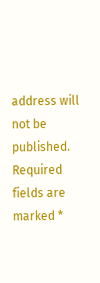address will not be published. Required fields are marked *